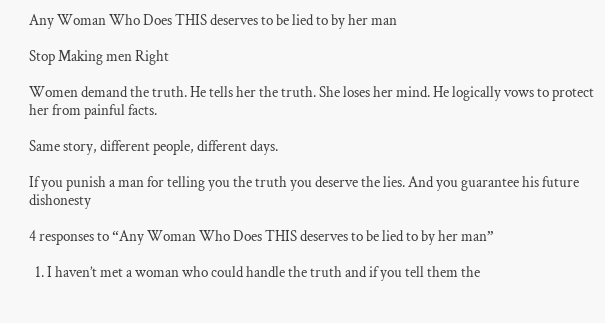Any Woman Who Does THIS deserves to be lied to by her man

Stop Making men Right

Women demand the truth. He tells her the truth. She loses her mind. He logically vows to protect her from painful facts.

Same story, different people, different days.

If you punish a man for telling you the truth you deserve the lies. And you guarantee his future dishonesty

4 responses to “Any Woman Who Does THIS deserves to be lied to by her man”

  1. I haven’t met a woman who could handle the truth and if you tell them the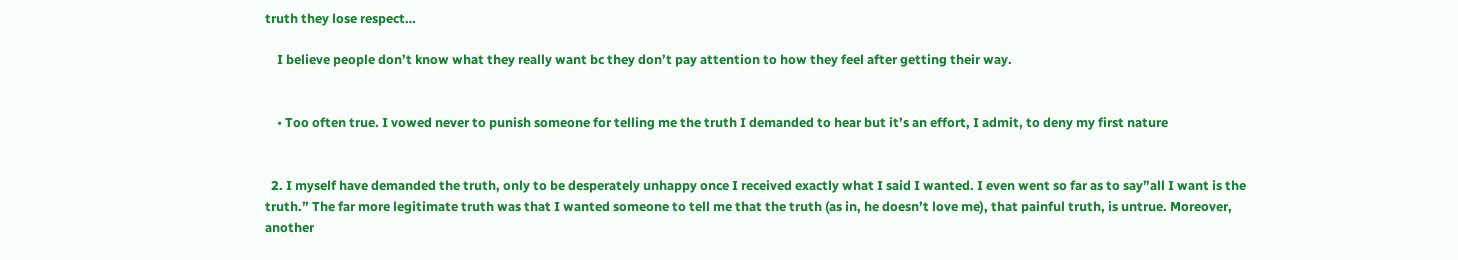truth they lose respect…

    I believe people don’t know what they really want bc they don’t pay attention to how they feel after getting their way.


    • Too often true. I vowed never to punish someone for telling me the truth I demanded to hear but it’s an effort, I admit, to deny my first nature


  2. I myself have demanded the truth, only to be desperately unhappy once I received exactly what I said I wanted. I even went so far as to say”all I want is the truth.” The far more legitimate truth was that I wanted someone to tell me that the truth (as in, he doesn’t love me), that painful truth, is untrue. Moreover, another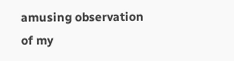amusing observation of my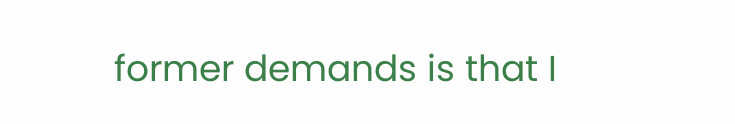former demands is that I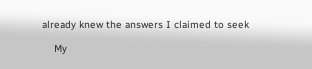already knew the answers I claimed to seek

    My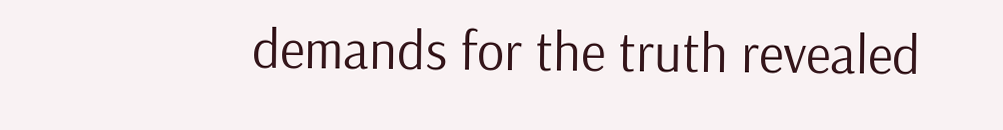demands for the truth revealed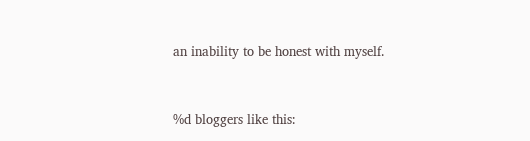an inability to be honest with myself.


%d bloggers like this: